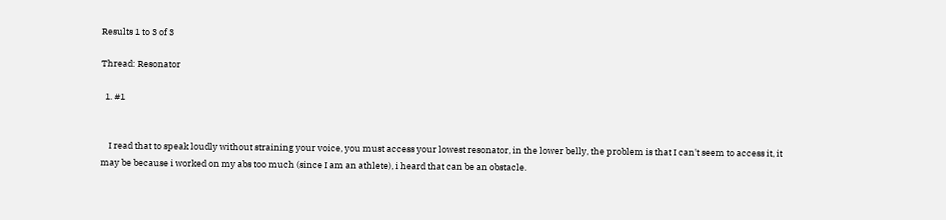Results 1 to 3 of 3

Thread: Resonator

  1. #1


    I read that to speak loudly without straining your voice, you must access your lowest resonator, in the lower belly, the problem is that I can't seem to access it, it may be because i worked on my abs too much (since I am an athlete), i heard that can be an obstacle.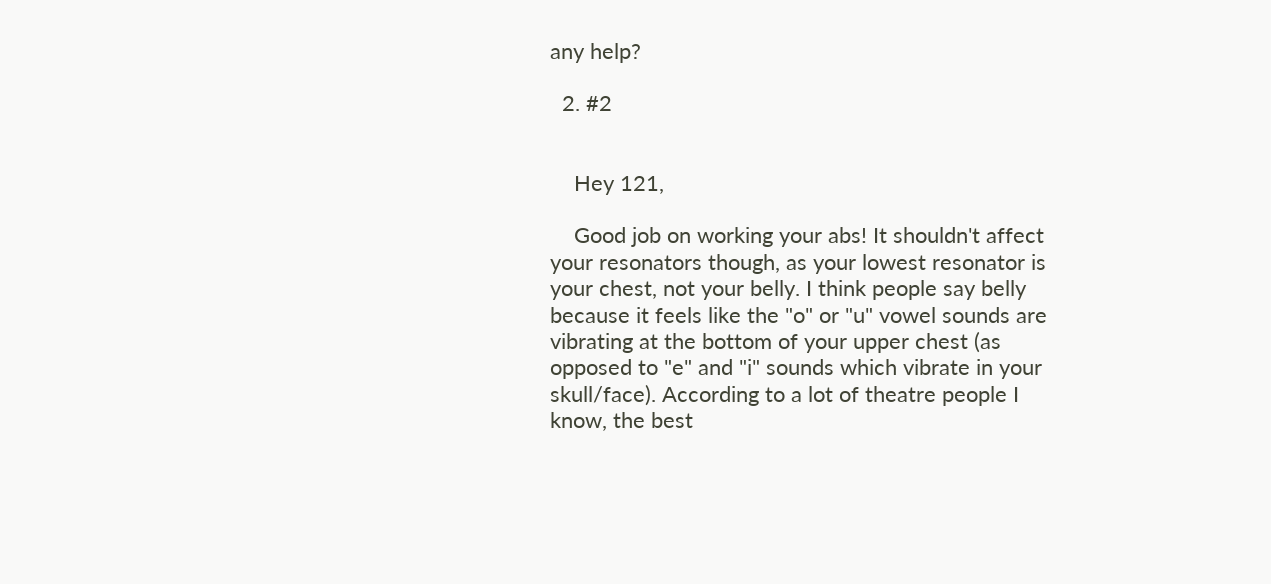any help?

  2. #2


    Hey 121,

    Good job on working your abs! It shouldn't affect your resonators though, as your lowest resonator is your chest, not your belly. I think people say belly because it feels like the "o" or "u" vowel sounds are vibrating at the bottom of your upper chest (as opposed to "e" and "i" sounds which vibrate in your skull/face). According to a lot of theatre people I know, the best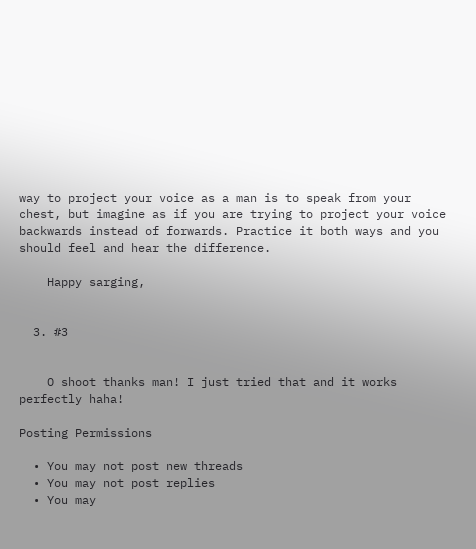way to project your voice as a man is to speak from your chest, but imagine as if you are trying to project your voice backwards instead of forwards. Practice it both ways and you should feel and hear the difference.

    Happy sarging,


  3. #3


    O shoot thanks man! I just tried that and it works perfectly haha!

Posting Permissions

  • You may not post new threads
  • You may not post replies
  • You may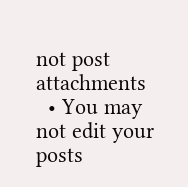not post attachments
  • You may not edit your posts